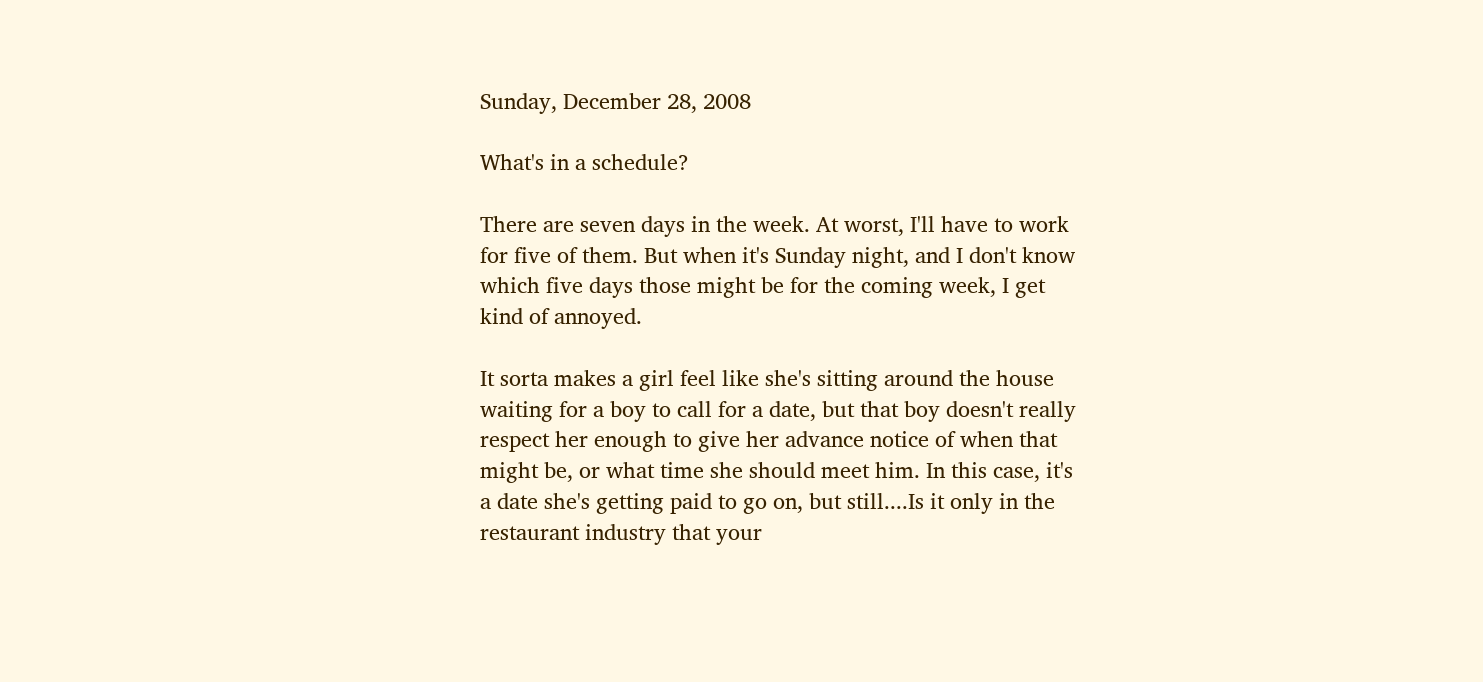Sunday, December 28, 2008

What's in a schedule?

There are seven days in the week. At worst, I'll have to work for five of them. But when it's Sunday night, and I don't know which five days those might be for the coming week, I get kind of annoyed.

It sorta makes a girl feel like she's sitting around the house waiting for a boy to call for a date, but that boy doesn't really respect her enough to give her advance notice of when that might be, or what time she should meet him. In this case, it's a date she's getting paid to go on, but still....Is it only in the restaurant industry that your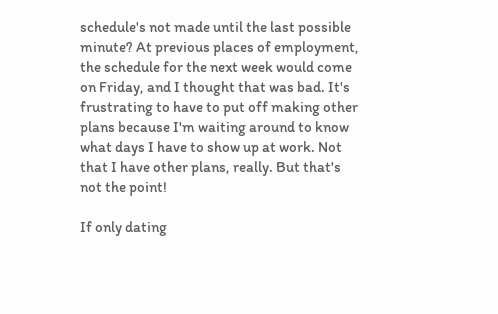schedule's not made until the last possible minute? At previous places of employment, the schedule for the next week would come on Friday, and I thought that was bad. It's frustrating to have to put off making other plans because I'm waiting around to know what days I have to show up at work. Not that I have other plans, really. But that's not the point!

If only dating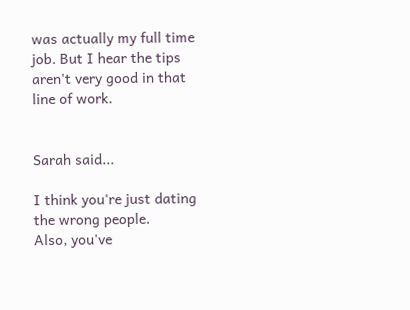was actually my full time job. But I hear the tips aren't very good in that line of work.


Sarah said...

I think you're just dating the wrong people.
Also, you've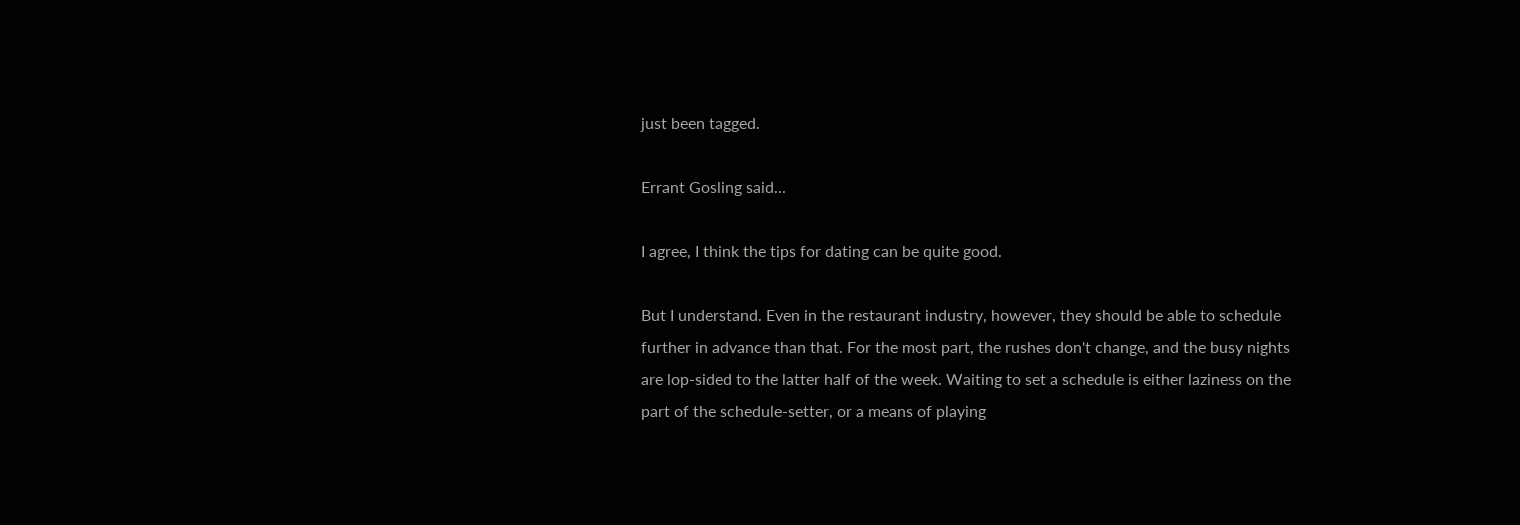just been tagged.

Errant Gosling said...

I agree, I think the tips for dating can be quite good.

But I understand. Even in the restaurant industry, however, they should be able to schedule further in advance than that. For the most part, the rushes don't change, and the busy nights are lop-sided to the latter half of the week. Waiting to set a schedule is either laziness on the part of the schedule-setter, or a means of playing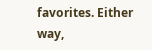favorites. Either way,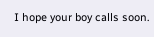I hope your boy calls soon.